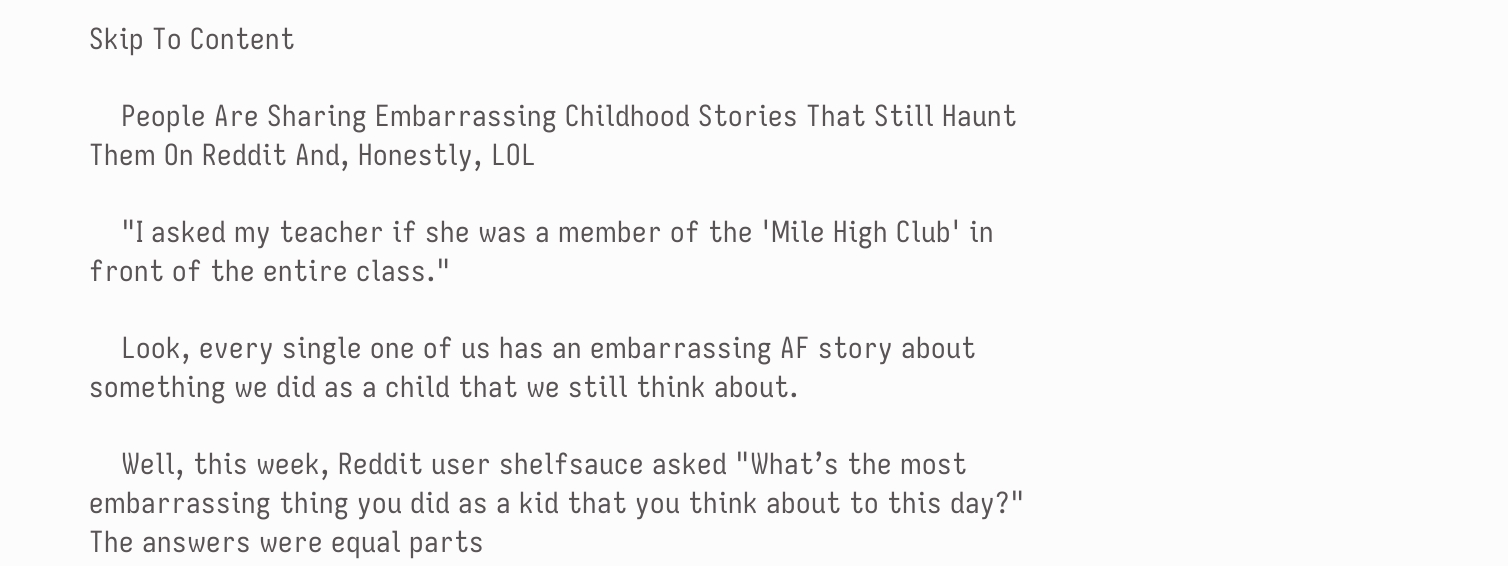Skip To Content

    People Are Sharing Embarrassing Childhood Stories That Still Haunt Them On Reddit And, Honestly, LOL

    "I asked my teacher if she was a member of the 'Mile High Club' in front of the entire class."

    Look, every single one of us has an embarrassing AF story about something we did as a child that we still think about.

    Well, this week, Reddit user shelfsauce asked "What’s the most embarrassing thing you did as a kid that you think about to this day?" The answers were equal parts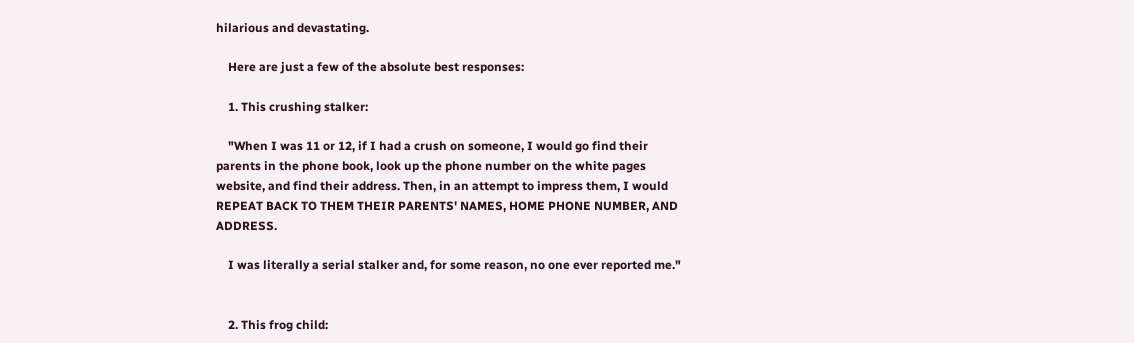hilarious and devastating.

    Here are just a few of the absolute best responses:

    1. This crushing stalker:

    "When I was 11 or 12, if I had a crush on someone, I would go find their parents in the phone book, look up the phone number on the white pages website, and find their address. Then, in an attempt to impress them, I would REPEAT BACK TO THEM THEIR PARENTS' NAMES, HOME PHONE NUMBER, AND ADDRESS.

    I was literally a serial stalker and, for some reason, no one ever reported me."


    2. This frog child: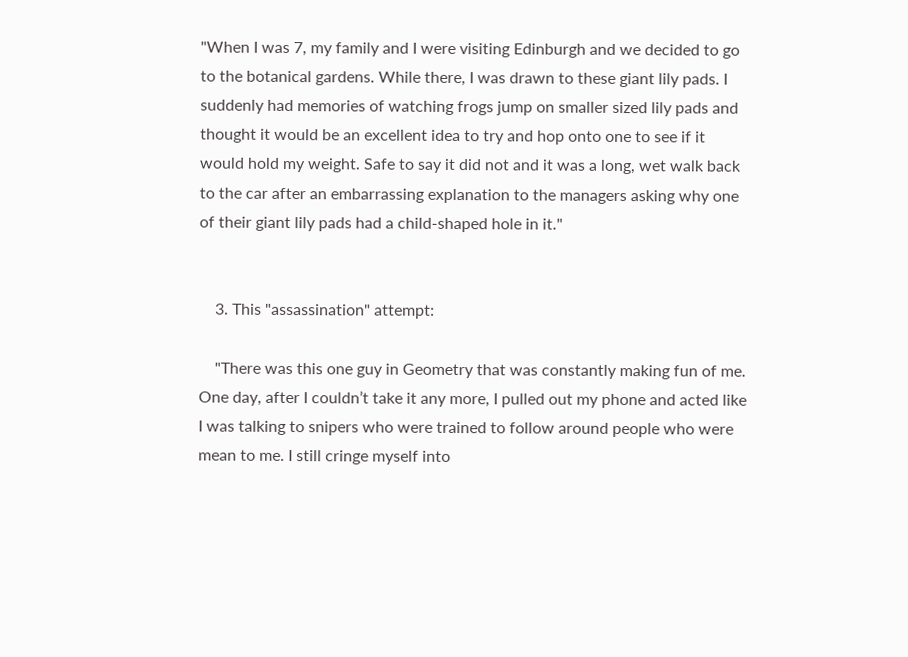"When I was 7, my family and I were visiting Edinburgh and we decided to go to the botanical gardens. While there, I was drawn to these giant lily pads. I suddenly had memories of watching frogs jump on smaller sized lily pads and thought it would be an excellent idea to try and hop onto one to see if it would hold my weight. Safe to say it did not and it was a long, wet walk back to the car after an embarrassing explanation to the managers asking why one of their giant lily pads had a child-shaped hole in it."


    3. This "assassination" attempt:

    "There was this one guy in Geometry that was constantly making fun of me. One day, after I couldn’t take it any more, I pulled out my phone and acted like I was talking to snipers who were trained to follow around people who were mean to me. I still cringe myself into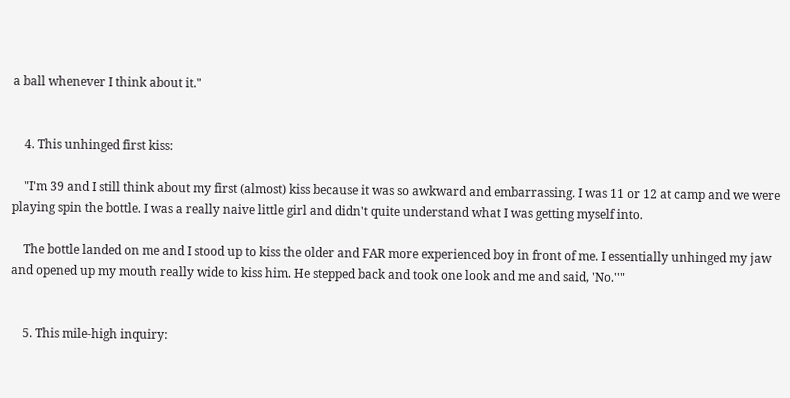a ball whenever I think about it."


    4. This unhinged first kiss:

    "I'm 39 and I still think about my first (almost) kiss because it was so awkward and embarrassing. I was 11 or 12 at camp and we were playing spin the bottle. I was a really naive little girl and didn't quite understand what I was getting myself into.

    The bottle landed on me and I stood up to kiss the older and FAR more experienced boy in front of me. I essentially unhinged my jaw and opened up my mouth really wide to kiss him. He stepped back and took one look and me and said, 'No.''"


    5. This mile-high inquiry: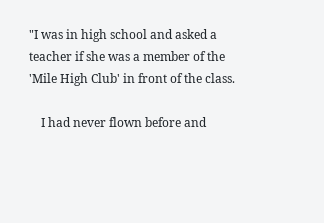"I was in high school and asked a teacher if she was a member of the 'Mile High Club' in front of the class.

    I had never flown before and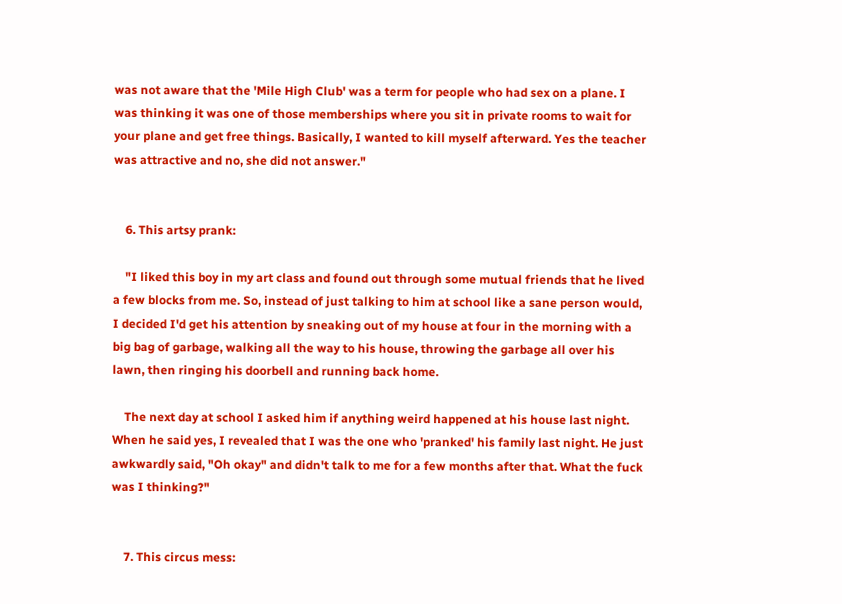was not aware that the 'Mile High Club' was a term for people who had sex on a plane. I was thinking it was one of those memberships where you sit in private rooms to wait for your plane and get free things. Basically, I wanted to kill myself afterward. Yes the teacher was attractive and no, she did not answer."


    6. This artsy prank:

    "I liked this boy in my art class and found out through some mutual friends that he lived a few blocks from me. So, instead of just talking to him at school like a sane person would, I decided I'd get his attention by sneaking out of my house at four in the morning with a big bag of garbage, walking all the way to his house, throwing the garbage all over his lawn, then ringing his doorbell and running back home.

    The next day at school I asked him if anything weird happened at his house last night. When he said yes, I revealed that I was the one who 'pranked' his family last night. He just awkwardly said, "Oh okay" and didn't talk to me for a few months after that. What the fuck was I thinking?"


    7. This circus mess: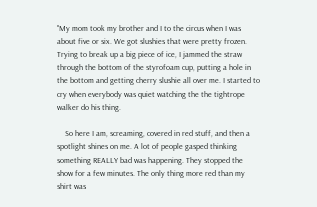"My mom took my brother and I to the circus when I was about five or six. We got slushies that were pretty frozen. Trying to break up a big piece of ice, I jammed the straw through the bottom of the styrofoam cup, putting a hole in the bottom and getting cherry slushie all over me. I started to cry when everybody was quiet watching the the tightrope walker do his thing.

    So here I am, screaming, covered in red stuff, and then a spotlight shines on me. A lot of people gasped thinking something REALLY bad was happening. They stopped the show for a few minutes. The only thing more red than my shirt was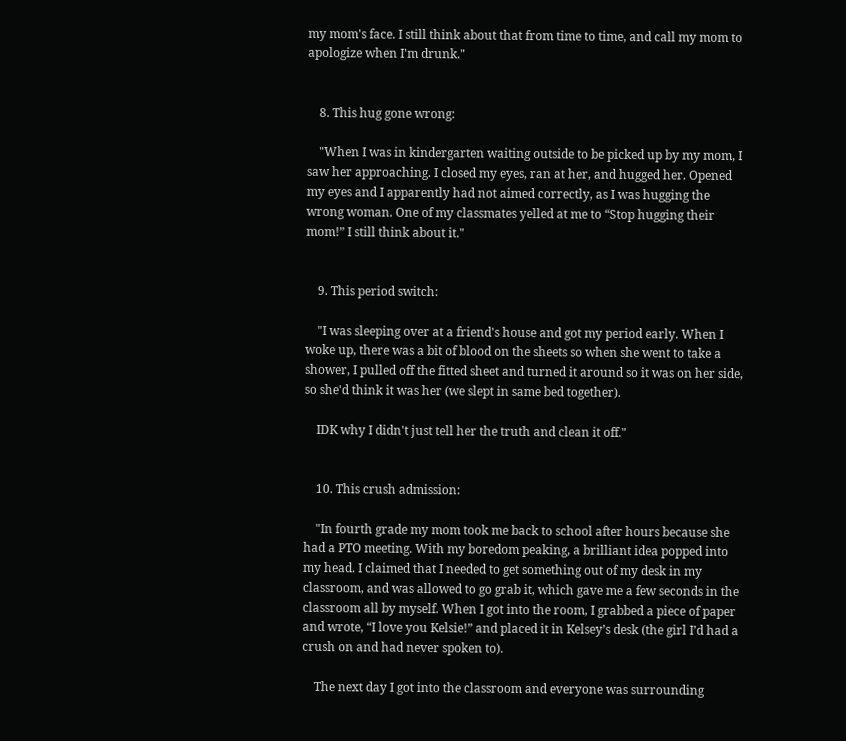my mom's face. I still think about that from time to time, and call my mom to apologize when I'm drunk."


    8. This hug gone wrong:

    "When I was in kindergarten waiting outside to be picked up by my mom, I saw her approaching. I closed my eyes, ran at her, and hugged her. Opened my eyes and I apparently had not aimed correctly, as I was hugging the wrong woman. One of my classmates yelled at me to “Stop hugging their mom!” I still think about it."


    9. This period switch:

    "I was sleeping over at a friend's house and got my period early. When I woke up, there was a bit of blood on the sheets so when she went to take a shower, I pulled off the fitted sheet and turned it around so it was on her side, so she'd think it was her (we slept in same bed together).

    IDK why I didn't just tell her the truth and clean it off."


    10. This crush admission:

    "In fourth grade my mom took me back to school after hours because she had a PTO meeting. With my boredom peaking, a brilliant idea popped into my head. I claimed that I needed to get something out of my desk in my classroom, and was allowed to go grab it, which gave me a few seconds in the classroom all by myself. When I got into the room, I grabbed a piece of paper and wrote, “I love you Kelsie!” and placed it in Kelsey’s desk (the girl I’d had a crush on and had never spoken to).

    The next day I got into the classroom and everyone was surrounding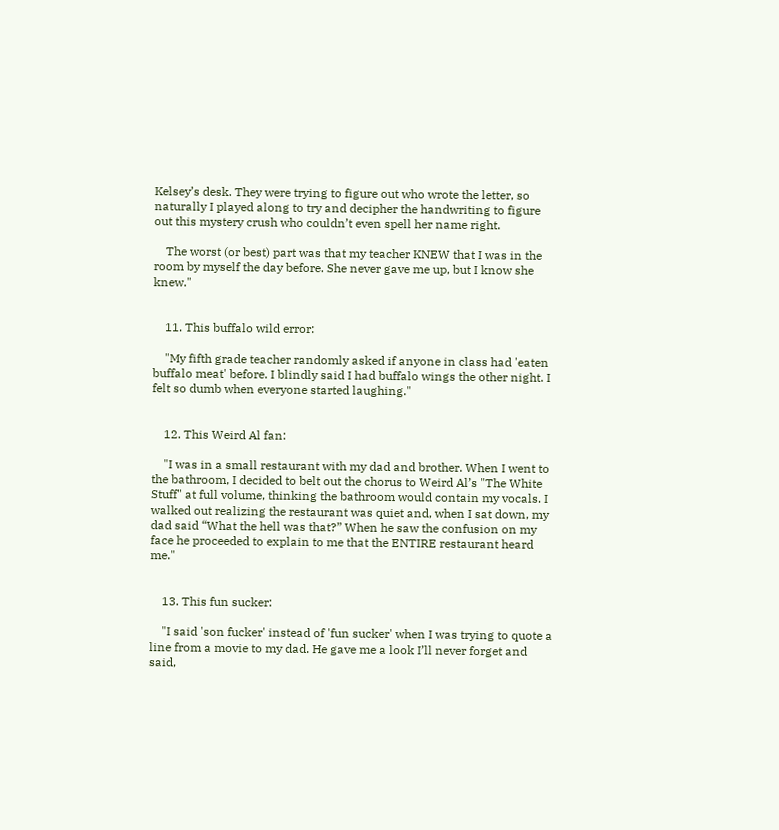Kelsey’s desk. They were trying to figure out who wrote the letter, so naturally I played along to try and decipher the handwriting to figure out this mystery crush who couldn’t even spell her name right.

    The worst (or best) part was that my teacher KNEW that I was in the room by myself the day before. She never gave me up, but I know she knew."


    11. This buffalo wild error:

    "My fifth grade teacher randomly asked if anyone in class had 'eaten buffalo meat' before. I blindly said I had buffalo wings the other night. I felt so dumb when everyone started laughing."


    12. This Weird Al fan:

    "I was in a small restaurant with my dad and brother. When I went to the bathroom, I decided to belt out the chorus to Weird Al’s "The White Stuff" at full volume, thinking the bathroom would contain my vocals. I walked out realizing the restaurant was quiet and, when I sat down, my dad said “What the hell was that?” When he saw the confusion on my face he proceeded to explain to me that the ENTIRE restaurant heard me."


    13. This fun sucker:

    "I said 'son fucker' instead of 'fun sucker' when I was trying to quote a line from a movie to my dad. He gave me a look I’ll never forget and said,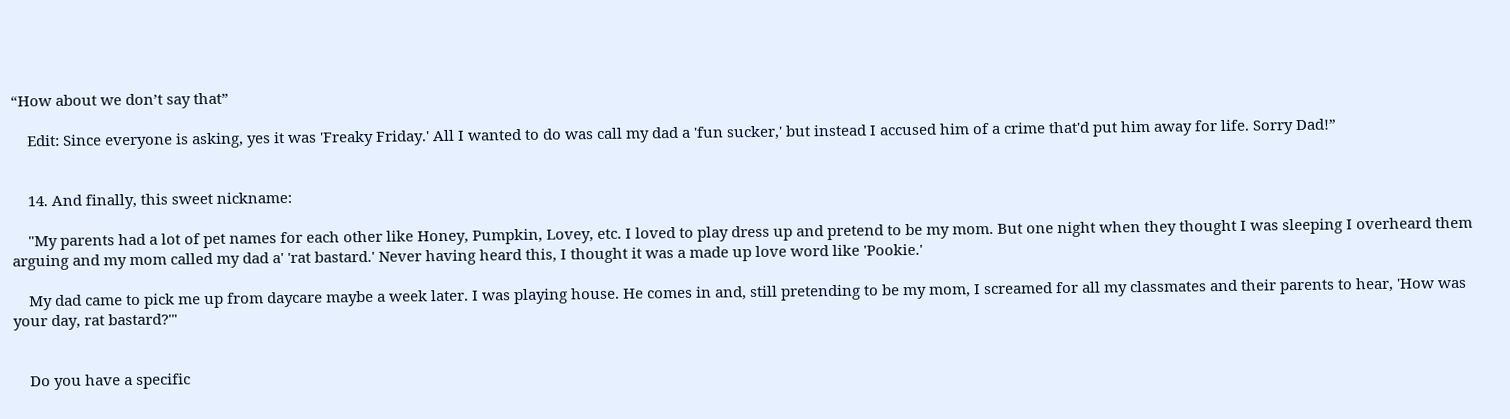“How about we don’t say that”

    Edit: Since everyone is asking, yes it was 'Freaky Friday.' All I wanted to do was call my dad a 'fun sucker,' but instead I accused him of a crime that'd put him away for life. Sorry Dad!”


    14. And finally, this sweet nickname:

    "My parents had a lot of pet names for each other like Honey, Pumpkin, Lovey, etc. I loved to play dress up and pretend to be my mom. But one night when they thought I was sleeping I overheard them arguing and my mom called my dad a' 'rat bastard.' Never having heard this, I thought it was a made up love word like 'Pookie.'

    My dad came to pick me up from daycare maybe a week later. I was playing house. He comes in and, still pretending to be my mom, I screamed for all my classmates and their parents to hear, 'How was your day, rat bastard?'"


    Do you have a specific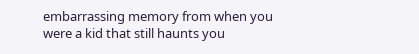embarrassing memory from when you were a kid that still haunts you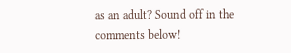as an adult? Sound off in the comments below!